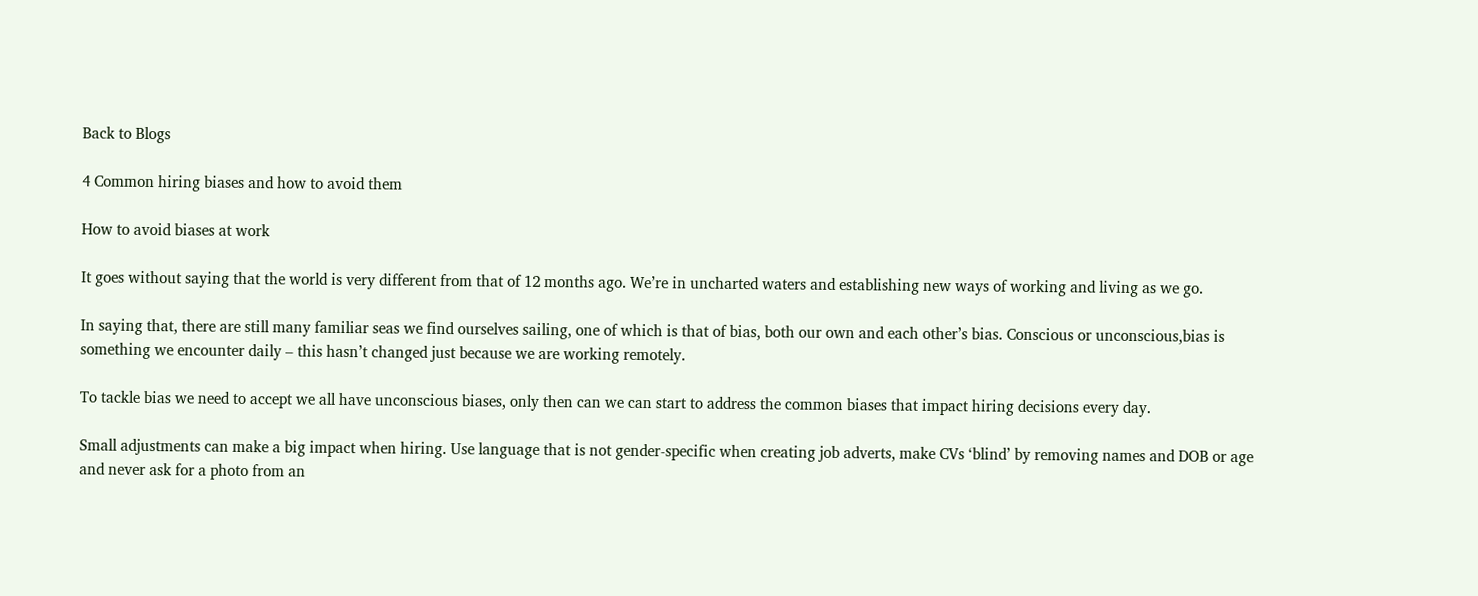Back to Blogs

4 Common hiring biases and how to avoid them

How to avoid biases at work

It goes without saying that the world is very different from that of 12 months ago. We’re in uncharted waters and establishing new ways of working and living as we go.

In saying that, there are still many familiar seas we find ourselves sailing, one of which is that of bias, both our own and each other’s bias. Conscious or unconscious,bias is something we encounter daily – this hasn’t changed just because we are working remotely.

To tackle bias we need to accept we all have unconscious biases, only then can we can start to address the common biases that impact hiring decisions every day.

Small adjustments can make a big impact when hiring. Use language that is not gender-specific when creating job adverts, make CVs ‘blind’ by removing names and DOB or age and never ask for a photo from an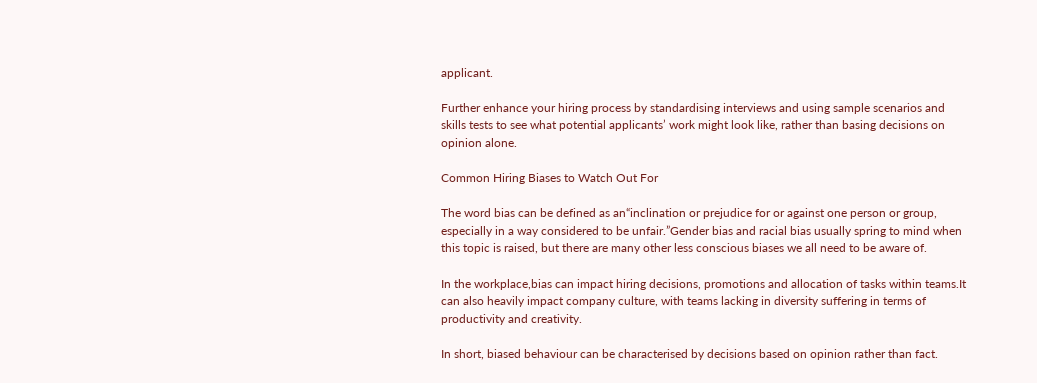applicant.

Further enhance your hiring process by standardising interviews and using sample scenarios and skills tests to see what potential applicants’ work might look like, rather than basing decisions on opinion alone.

Common Hiring Biases to Watch Out For

The word bias can be defined as an“inclination or prejudice for or against one person or group, especially in a way considered to be unfair.”Gender bias and racial bias usually spring to mind when this topic is raised, but there are many other less conscious biases we all need to be aware of.

In the workplace,bias can impact hiring decisions, promotions and allocation of tasks within teams.It can also heavily impact company culture, with teams lacking in diversity suffering in terms of productivity and creativity.

In short, biased behaviour can be characterised by decisions based on opinion rather than fact.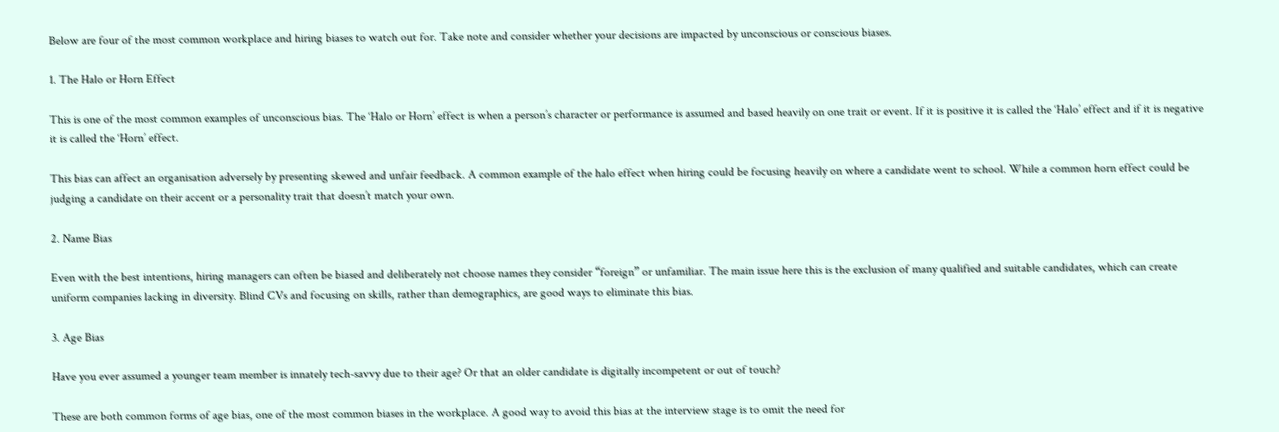Below are four of the most common workplace and hiring biases to watch out for. Take note and consider whether your decisions are impacted by unconscious or conscious biases.

1. The Halo or Horn Effect

This is one of the most common examples of unconscious bias. The ‘Halo or Horn’ effect is when a person’s character or performance is assumed and based heavily on one trait or event. If it is positive it is called the ‘Halo’ effect and if it is negative it is called the ‘Horn’ effect.

This bias can affect an organisation adversely by presenting skewed and unfair feedback. A common example of the halo effect when hiring could be focusing heavily on where a candidate went to school. While a common horn effect could be judging a candidate on their accent or a personality trait that doesn’t match your own.

2. Name Bias

Even with the best intentions, hiring managers can often be biased and deliberately not choose names they consider “foreign” or unfamiliar. The main issue here this is the exclusion of many qualified and suitable candidates, which can create uniform companies lacking in diversity. Blind CVs and focusing on skills, rather than demographics, are good ways to eliminate this bias.

3. Age Bias

Have you ever assumed a younger team member is innately tech-savvy due to their age? Or that an older candidate is digitally incompetent or out of touch?

These are both common forms of age bias, one of the most common biases in the workplace. A good way to avoid this bias at the interview stage is to omit the need for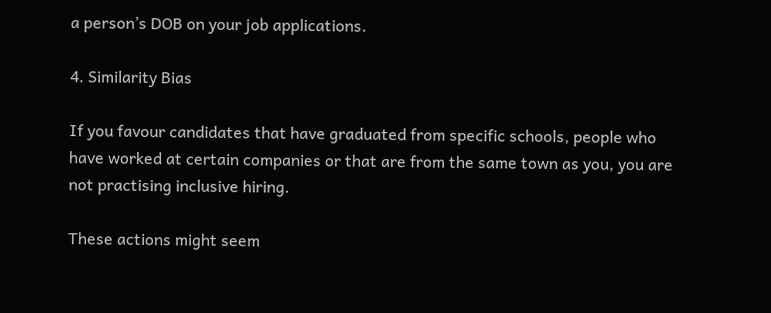a person’s DOB on your job applications.

4. Similarity Bias

If you favour candidates that have graduated from specific schools, people who have worked at certain companies or that are from the same town as you, you are not practising inclusive hiring.

These actions might seem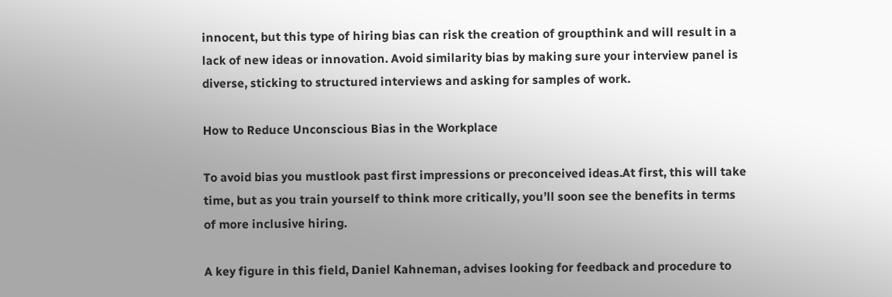innocent, but this type of hiring bias can risk the creation of groupthink and will result in a lack of new ideas or innovation. Avoid similarity bias by making sure your interview panel is diverse, sticking to structured interviews and asking for samples of work.

How to Reduce Unconscious Bias in the Workplace

To avoid bias you mustlook past first impressions or preconceived ideas.At first, this will take time, but as you train yourself to think more critically, you’ll soon see the benefits in terms of more inclusive hiring.

A key figure in this field, Daniel Kahneman, advises looking for feedback and procedure to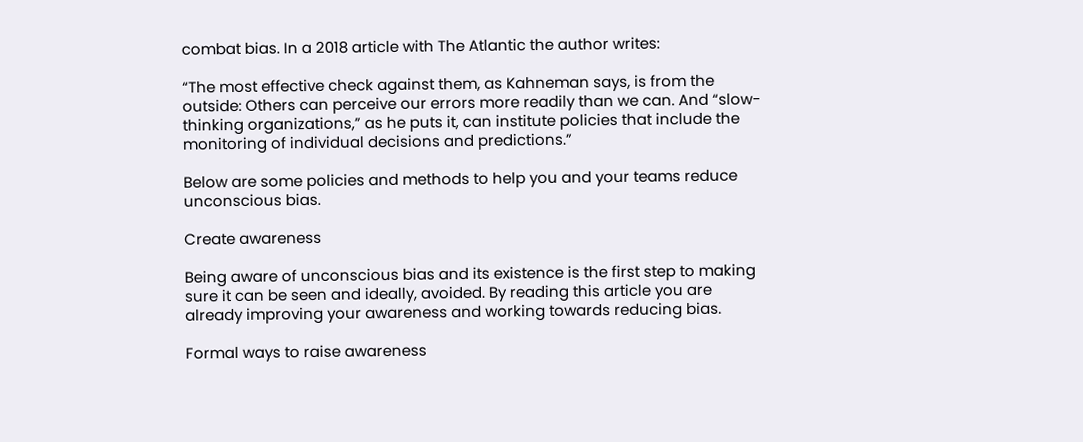combat bias. In a 2018 article with The Atlantic the author writes:

“The most effective check against them, as Kahneman says, is from the outside: Others can perceive our errors more readily than we can. And “slow-thinking organizations,” as he puts it, can institute policies that include the monitoring of individual decisions and predictions.”

Below are some policies and methods to help you and your teams reduce unconscious bias.

Create awareness

Being aware of unconscious bias and its existence is the first step to making sure it can be seen and ideally, avoided. By reading this article you are already improving your awareness and working towards reducing bias.

Formal ways to raise awareness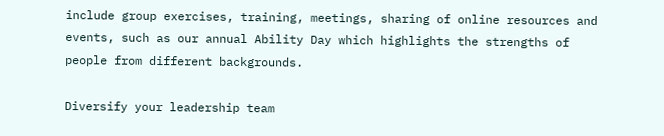include group exercises, training, meetings, sharing of online resources and events, such as our annual Ability Day which highlights the strengths of people from different backgrounds.

Diversify your leadership team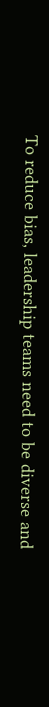To reduce bias, leadership teams need to be diverse and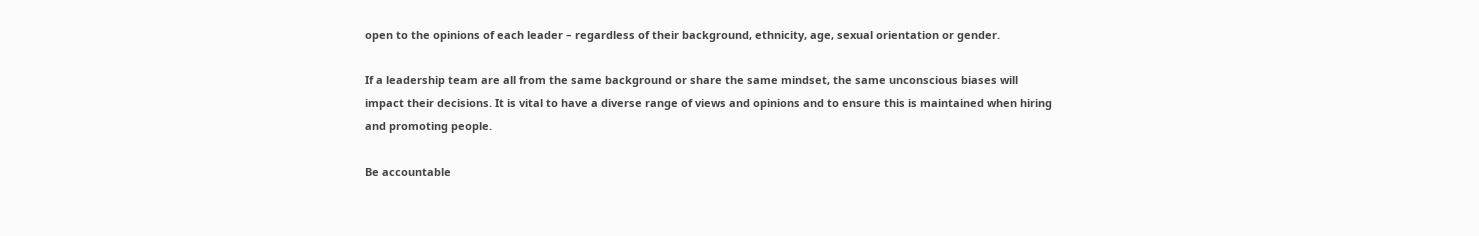open to the opinions of each leader – regardless of their background, ethnicity, age, sexual orientation or gender.

If a leadership team are all from the same background or share the same mindset, the same unconscious biases will impact their decisions. It is vital to have a diverse range of views and opinions and to ensure this is maintained when hiring and promoting people.

Be accountable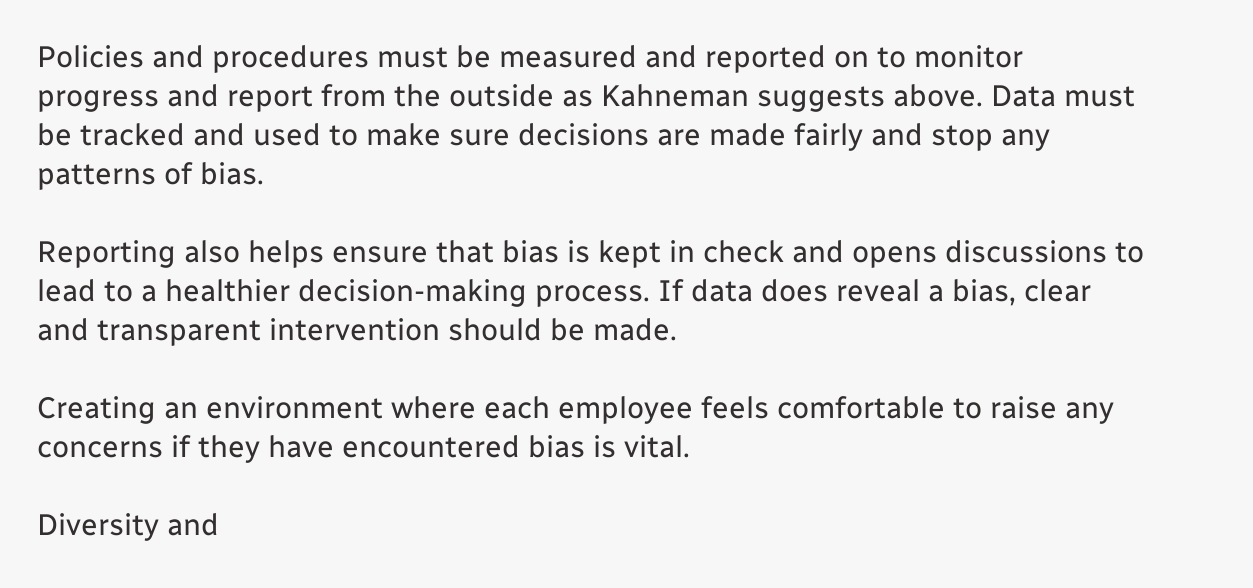Policies and procedures must be measured and reported on to monitor progress and report from the outside as Kahneman suggests above. Data must be tracked and used to make sure decisions are made fairly and stop any patterns of bias.

Reporting also helps ensure that bias is kept in check and opens discussions to lead to a healthier decision-making process. If data does reveal a bias, clear and transparent intervention should be made.

Creating an environment where each employee feels comfortable to raise any concerns if they have encountered bias is vital.

Diversity and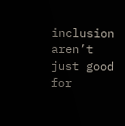inclusion aren’t just good for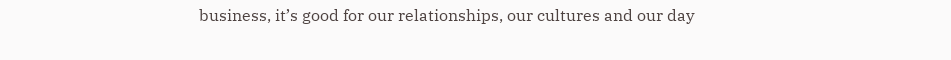business, it’s good for our relationships, our cultures and our day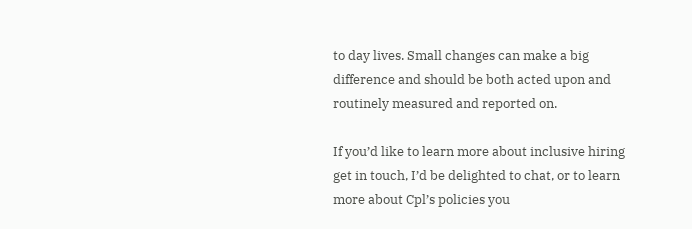to day lives. Small changes can make a big difference and should be both acted upon and routinely measured and reported on.

If you’d like to learn more about inclusive hiring get in touch, I’d be delighted to chat, or to learn more about Cpl’s policies you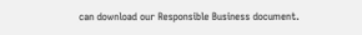can download our Responsible Business document.